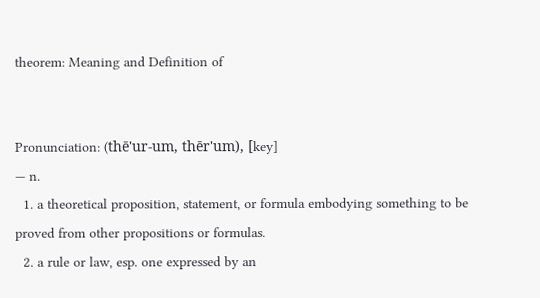theorem: Meaning and Definition of


Pronunciation: (thē'ur-um, thēr'um), [key]
— n.
  1. a theoretical proposition, statement, or formula embodying something to be proved from other propositions or formulas.
  2. a rule or law, esp. one expressed by an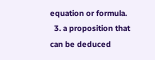equation or formula.
  3. a proposition that can be deduced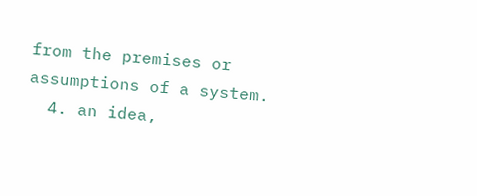from the premises or assumptions of a system.
  4. an idea,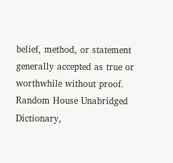belief, method, or statement generally accepted as true or worthwhile without proof.
Random House Unabridged Dictionary,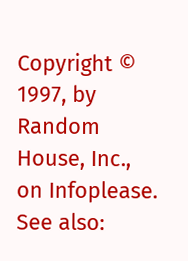Copyright © 1997, by Random House, Inc., on Infoplease.
See also: